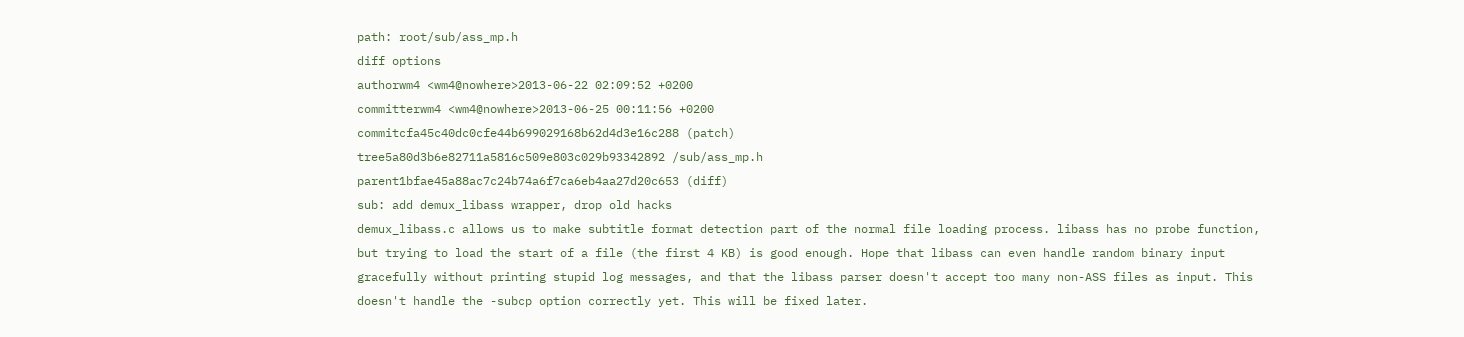path: root/sub/ass_mp.h
diff options
authorwm4 <wm4@nowhere>2013-06-22 02:09:52 +0200
committerwm4 <wm4@nowhere>2013-06-25 00:11:56 +0200
commitcfa45c40dc0cfe44b699029168b62d4d3e16c288 (patch)
tree5a80d3b6e82711a5816c509e803c029b93342892 /sub/ass_mp.h
parent1bfae45a88ac7c24b74a6f7ca6eb4aa27d20c653 (diff)
sub: add demux_libass wrapper, drop old hacks
demux_libass.c allows us to make subtitle format detection part of the normal file loading process. libass has no probe function, but trying to load the start of a file (the first 4 KB) is good enough. Hope that libass can even handle random binary input gracefully without printing stupid log messages, and that the libass parser doesn't accept too many non-ASS files as input. This doesn't handle the -subcp option correctly yet. This will be fixed later.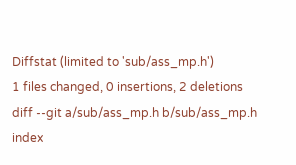Diffstat (limited to 'sub/ass_mp.h')
1 files changed, 0 insertions, 2 deletions
diff --git a/sub/ass_mp.h b/sub/ass_mp.h
index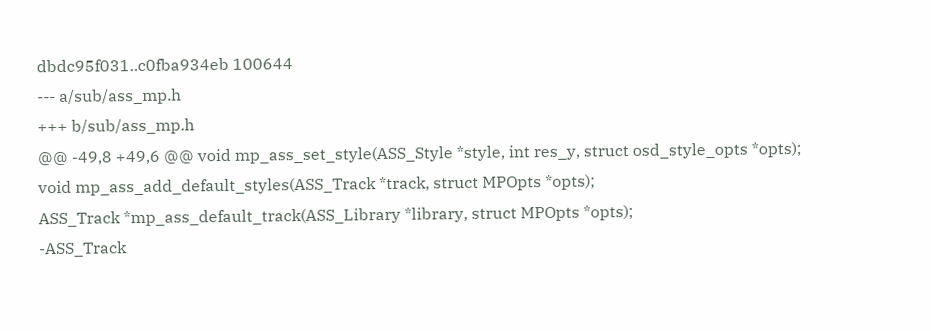dbdc95f031..c0fba934eb 100644
--- a/sub/ass_mp.h
+++ b/sub/ass_mp.h
@@ -49,8 +49,6 @@ void mp_ass_set_style(ASS_Style *style, int res_y, struct osd_style_opts *opts);
void mp_ass_add_default_styles(ASS_Track *track, struct MPOpts *opts);
ASS_Track *mp_ass_default_track(ASS_Library *library, struct MPOpts *opts);
-ASS_Track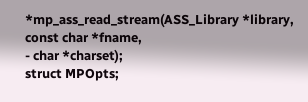*mp_ass_read_stream(ASS_Library *library, const char *fname,
- char *charset);
struct MPOpts;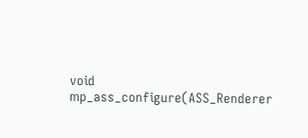void mp_ass_configure(ASS_Renderer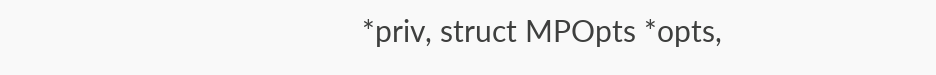*priv, struct MPOpts *opts,